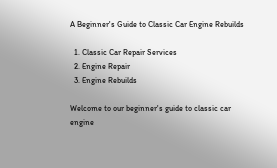A Beginner's Guide to Classic Car Engine Rebuilds

  1. Classic Car Repair Services
  2. Engine Repair
  3. Engine Rebuilds

Welcome to our beginner's guide to classic car engine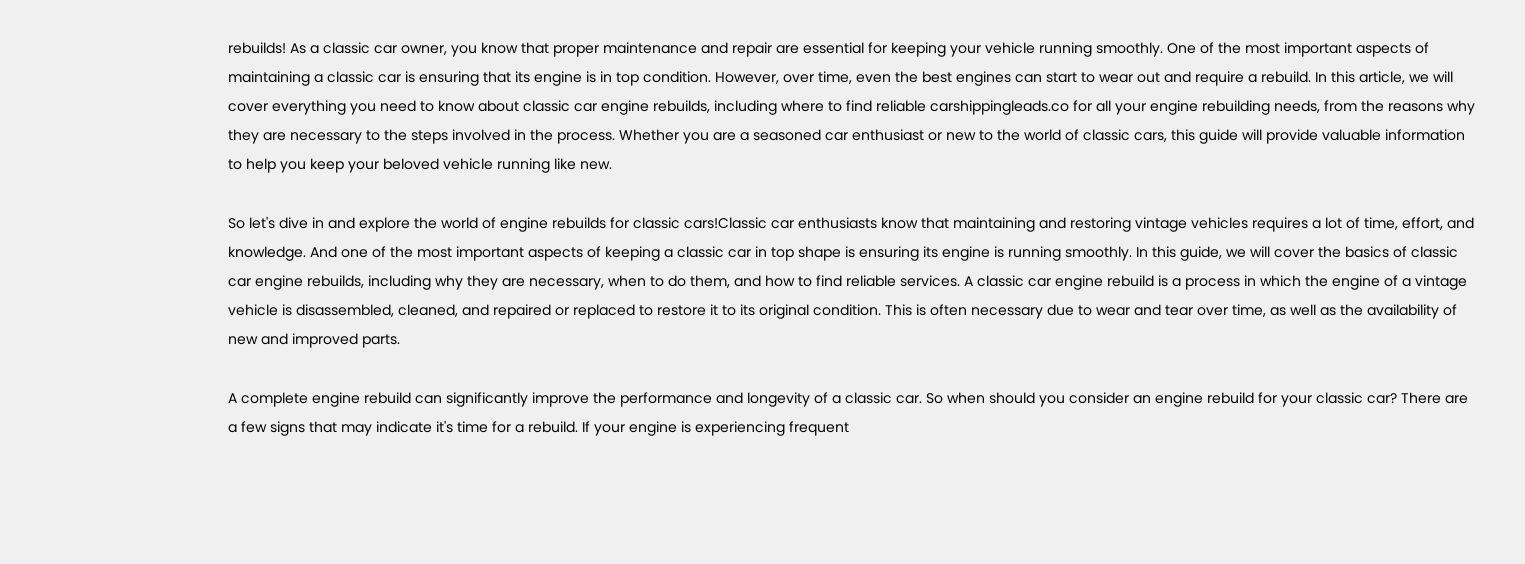rebuilds! As a classic car owner, you know that proper maintenance and repair are essential for keeping your vehicle running smoothly. One of the most important aspects of maintaining a classic car is ensuring that its engine is in top condition. However, over time, even the best engines can start to wear out and require a rebuild. In this article, we will cover everything you need to know about classic car engine rebuilds, including where to find reliable carshippingleads.co for all your engine rebuilding needs, from the reasons why they are necessary to the steps involved in the process. Whether you are a seasoned car enthusiast or new to the world of classic cars, this guide will provide valuable information to help you keep your beloved vehicle running like new.

So let's dive in and explore the world of engine rebuilds for classic cars!Classic car enthusiasts know that maintaining and restoring vintage vehicles requires a lot of time, effort, and knowledge. And one of the most important aspects of keeping a classic car in top shape is ensuring its engine is running smoothly. In this guide, we will cover the basics of classic car engine rebuilds, including why they are necessary, when to do them, and how to find reliable services. A classic car engine rebuild is a process in which the engine of a vintage vehicle is disassembled, cleaned, and repaired or replaced to restore it to its original condition. This is often necessary due to wear and tear over time, as well as the availability of new and improved parts.

A complete engine rebuild can significantly improve the performance and longevity of a classic car. So when should you consider an engine rebuild for your classic car? There are a few signs that may indicate it's time for a rebuild. If your engine is experiencing frequent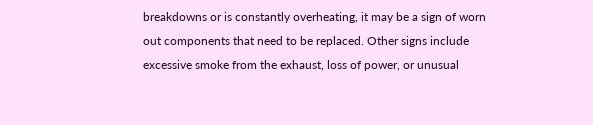breakdowns or is constantly overheating, it may be a sign of worn out components that need to be replaced. Other signs include excessive smoke from the exhaust, loss of power, or unusual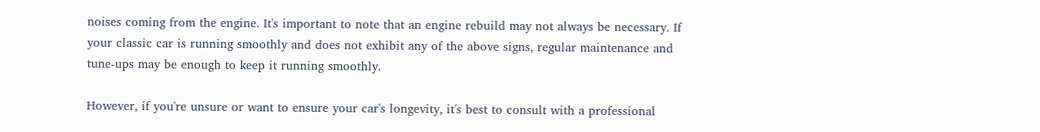noises coming from the engine. It's important to note that an engine rebuild may not always be necessary. If your classic car is running smoothly and does not exhibit any of the above signs, regular maintenance and tune-ups may be enough to keep it running smoothly.

However, if you're unsure or want to ensure your car's longevity, it's best to consult with a professional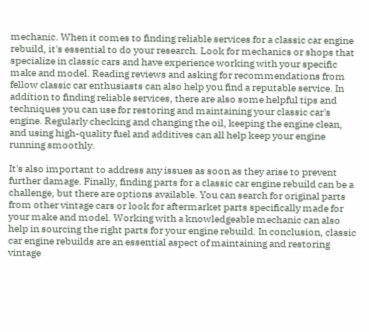mechanic. When it comes to finding reliable services for a classic car engine rebuild, it's essential to do your research. Look for mechanics or shops that specialize in classic cars and have experience working with your specific make and model. Reading reviews and asking for recommendations from fellow classic car enthusiasts can also help you find a reputable service. In addition to finding reliable services, there are also some helpful tips and techniques you can use for restoring and maintaining your classic car's engine. Regularly checking and changing the oil, keeping the engine clean, and using high-quality fuel and additives can all help keep your engine running smoothly.

It's also important to address any issues as soon as they arise to prevent further damage. Finally, finding parts for a classic car engine rebuild can be a challenge, but there are options available. You can search for original parts from other vintage cars or look for aftermarket parts specifically made for your make and model. Working with a knowledgeable mechanic can also help in sourcing the right parts for your engine rebuild. In conclusion, classic car engine rebuilds are an essential aspect of maintaining and restoring vintage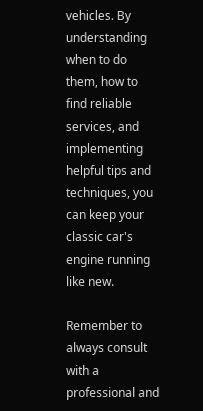vehicles. By understanding when to do them, how to find reliable services, and implementing helpful tips and techniques, you can keep your classic car's engine running like new.

Remember to always consult with a professional and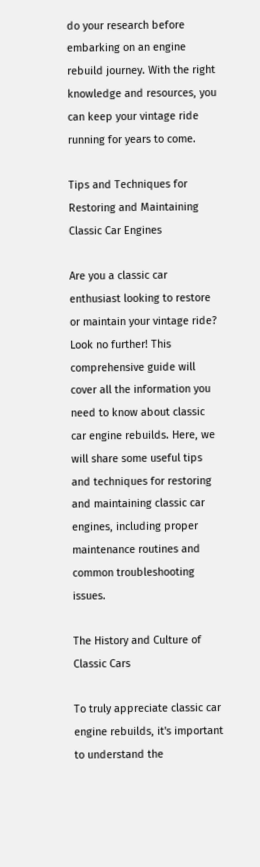do your research before embarking on an engine rebuild journey. With the right knowledge and resources, you can keep your vintage ride running for years to come.

Tips and Techniques for Restoring and Maintaining Classic Car Engines

Are you a classic car enthusiast looking to restore or maintain your vintage ride? Look no further! This comprehensive guide will cover all the information you need to know about classic car engine rebuilds. Here, we will share some useful tips and techniques for restoring and maintaining classic car engines, including proper maintenance routines and common troubleshooting issues.

The History and Culture of Classic Cars

To truly appreciate classic car engine rebuilds, it's important to understand the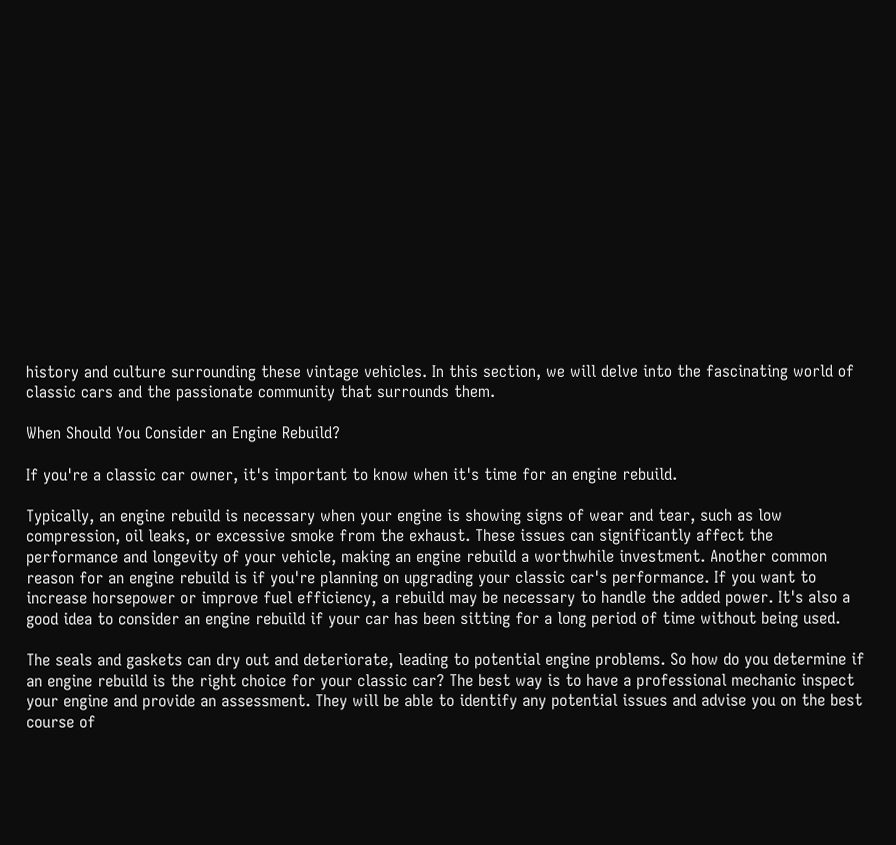history and culture surrounding these vintage vehicles. In this section, we will delve into the fascinating world of classic cars and the passionate community that surrounds them.

When Should You Consider an Engine Rebuild?

If you're a classic car owner, it's important to know when it's time for an engine rebuild.

Typically, an engine rebuild is necessary when your engine is showing signs of wear and tear, such as low compression, oil leaks, or excessive smoke from the exhaust. These issues can significantly affect the performance and longevity of your vehicle, making an engine rebuild a worthwhile investment. Another common reason for an engine rebuild is if you're planning on upgrading your classic car's performance. If you want to increase horsepower or improve fuel efficiency, a rebuild may be necessary to handle the added power. It's also a good idea to consider an engine rebuild if your car has been sitting for a long period of time without being used.

The seals and gaskets can dry out and deteriorate, leading to potential engine problems. So how do you determine if an engine rebuild is the right choice for your classic car? The best way is to have a professional mechanic inspect your engine and provide an assessment. They will be able to identify any potential issues and advise you on the best course of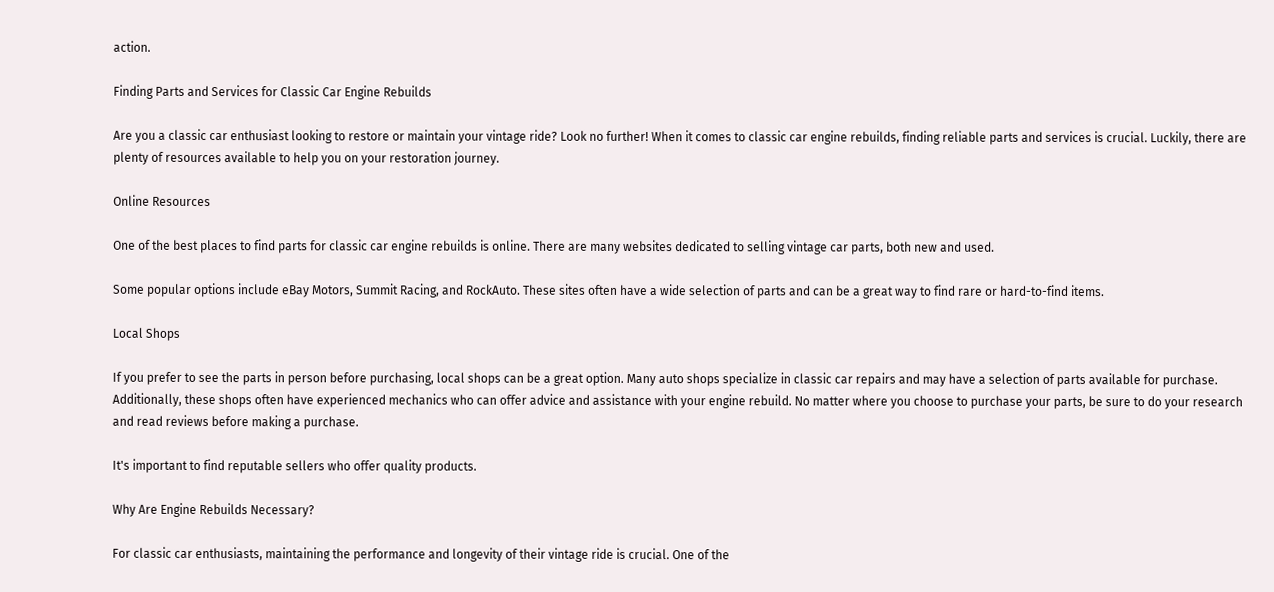action.

Finding Parts and Services for Classic Car Engine Rebuilds

Are you a classic car enthusiast looking to restore or maintain your vintage ride? Look no further! When it comes to classic car engine rebuilds, finding reliable parts and services is crucial. Luckily, there are plenty of resources available to help you on your restoration journey.

Online Resources

One of the best places to find parts for classic car engine rebuilds is online. There are many websites dedicated to selling vintage car parts, both new and used.

Some popular options include eBay Motors, Summit Racing, and RockAuto. These sites often have a wide selection of parts and can be a great way to find rare or hard-to-find items.

Local Shops

If you prefer to see the parts in person before purchasing, local shops can be a great option. Many auto shops specialize in classic car repairs and may have a selection of parts available for purchase. Additionally, these shops often have experienced mechanics who can offer advice and assistance with your engine rebuild. No matter where you choose to purchase your parts, be sure to do your research and read reviews before making a purchase.

It's important to find reputable sellers who offer quality products.

Why Are Engine Rebuilds Necessary?

For classic car enthusiasts, maintaining the performance and longevity of their vintage ride is crucial. One of the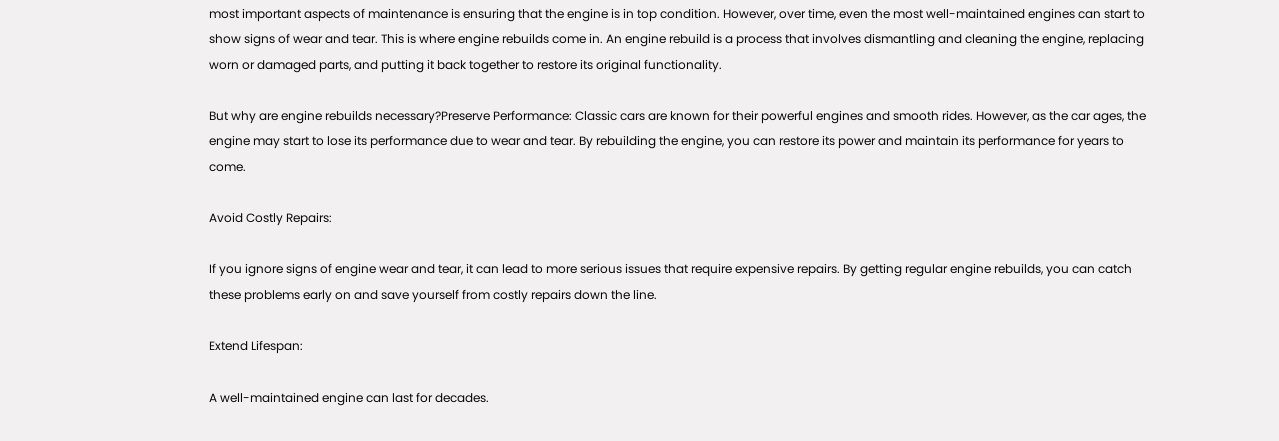most important aspects of maintenance is ensuring that the engine is in top condition. However, over time, even the most well-maintained engines can start to show signs of wear and tear. This is where engine rebuilds come in. An engine rebuild is a process that involves dismantling and cleaning the engine, replacing worn or damaged parts, and putting it back together to restore its original functionality.

But why are engine rebuilds necessary?Preserve Performance: Classic cars are known for their powerful engines and smooth rides. However, as the car ages, the engine may start to lose its performance due to wear and tear. By rebuilding the engine, you can restore its power and maintain its performance for years to come.

Avoid Costly Repairs:

If you ignore signs of engine wear and tear, it can lead to more serious issues that require expensive repairs. By getting regular engine rebuilds, you can catch these problems early on and save yourself from costly repairs down the line.

Extend Lifespan:

A well-maintained engine can last for decades.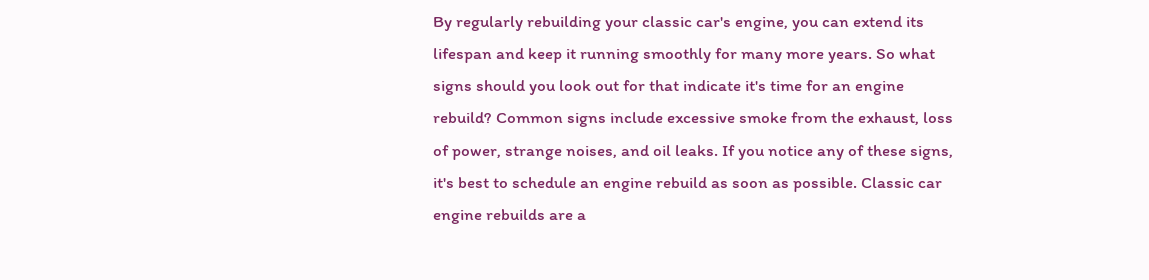By regularly rebuilding your classic car's engine, you can extend its lifespan and keep it running smoothly for many more years. So what signs should you look out for that indicate it's time for an engine rebuild? Common signs include excessive smoke from the exhaust, loss of power, strange noises, and oil leaks. If you notice any of these signs, it's best to schedule an engine rebuild as soon as possible. Classic car engine rebuilds are a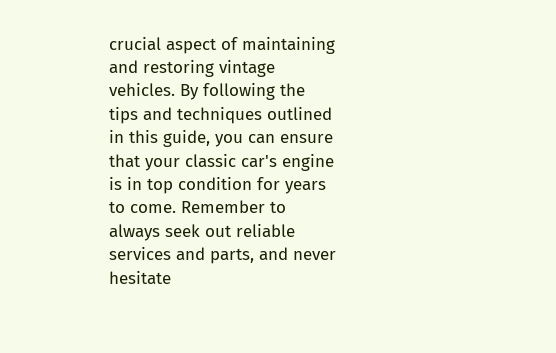crucial aspect of maintaining and restoring vintage vehicles. By following the tips and techniques outlined in this guide, you can ensure that your classic car's engine is in top condition for years to come. Remember to always seek out reliable services and parts, and never hesitate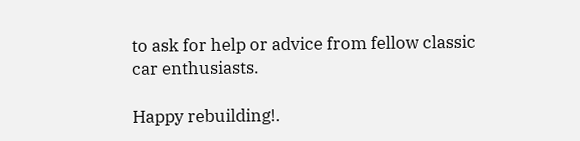to ask for help or advice from fellow classic car enthusiasts.

Happy rebuilding!.